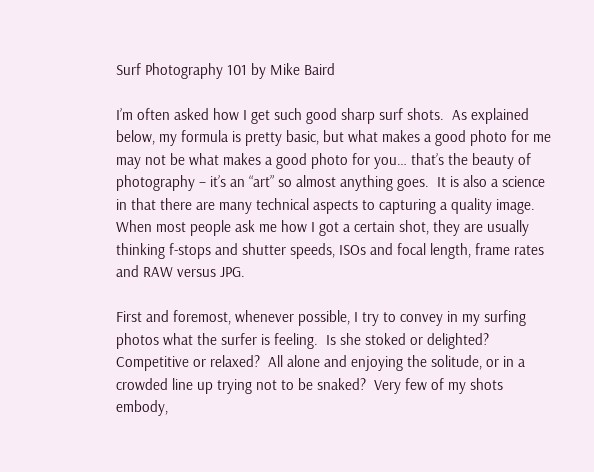Surf Photography 101 by Mike Baird

I’m often asked how I get such good sharp surf shots.  As explained below, my formula is pretty basic, but what makes a good photo for me may not be what makes a good photo for you… that’s the beauty of photography – it’s an “art” so almost anything goes.  It is also a science in that there are many technical aspects to capturing a quality image.  When most people ask me how I got a certain shot, they are usually thinking f-stops and shutter speeds, ISOs and focal length, frame rates and RAW versus JPG.

First and foremost, whenever possible, I try to convey in my surfing photos what the surfer is feeling.  Is she stoked or delighted?  Competitive or relaxed?  All alone and enjoying the solitude, or in a crowded line up trying not to be snaked?  Very few of my shots embody,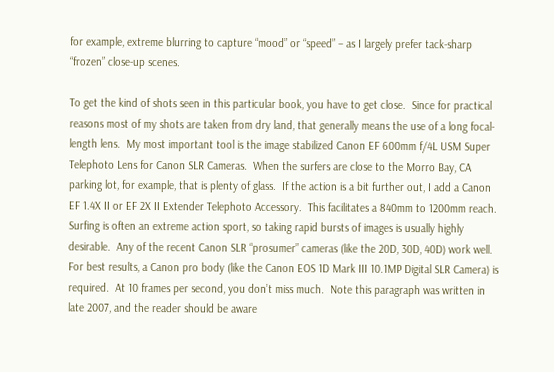for example, extreme blurring to capture “mood” or “speed” – as I largely prefer tack-sharp “frozen” close-up scenes.

To get the kind of shots seen in this particular book, you have to get close.  Since for practical reasons most of my shots are taken from dry land, that generally means the use of a long focal-length lens.  My most important tool is the image stabilized Canon EF 600mm f/4L USM Super Telephoto Lens for Canon SLR Cameras.  When the surfers are close to the Morro Bay, CA parking lot, for example, that is plenty of glass.  If the action is a bit further out, I add a Canon EF 1.4X II or EF 2X II Extender Telephoto Accessory.  This facilitates a 840mm to 1200mm reach.  Surfing is often an extreme action sport, so taking rapid bursts of images is usually highly desirable.  Any of the recent Canon SLR “prosumer” cameras (like the 20D, 30D, 40D) work well.  For best results, a Canon pro body (like the Canon EOS 1D Mark III 10.1MP Digital SLR Camera) is required.  At 10 frames per second, you don’t miss much.  Note this paragraph was written in late 2007, and the reader should be aware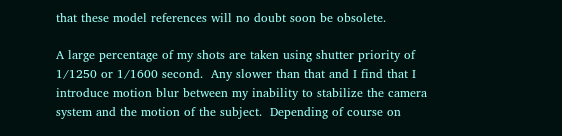that these model references will no doubt soon be obsolete.

A large percentage of my shots are taken using shutter priority of 1/1250 or 1/1600 second.  Any slower than that and I find that I introduce motion blur between my inability to stabilize the camera system and the motion of the subject.  Depending of course on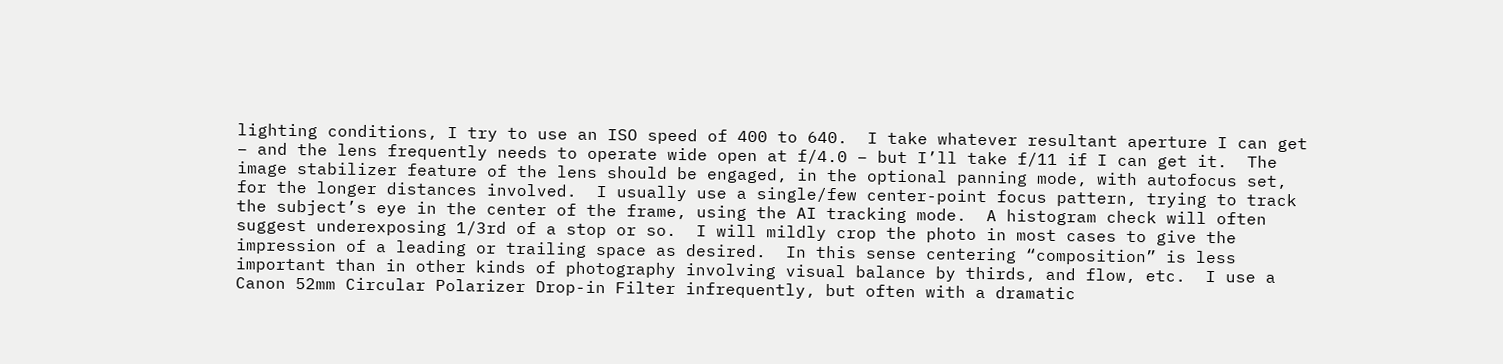lighting conditions, I try to use an ISO speed of 400 to 640.  I take whatever resultant aperture I can get – and the lens frequently needs to operate wide open at f/4.0 – but I’ll take f/11 if I can get it.  The image stabilizer feature of the lens should be engaged, in the optional panning mode, with autofocus set, for the longer distances involved.  I usually use a single/few center-point focus pattern, trying to track the subject’s eye in the center of the frame, using the AI tracking mode.  A histogram check will often suggest underexposing 1/3rd of a stop or so.  I will mildly crop the photo in most cases to give the impression of a leading or trailing space as desired.  In this sense centering “composition” is less important than in other kinds of photography involving visual balance by thirds, and flow, etc.  I use a Canon 52mm Circular Polarizer Drop-in Filter infrequently, but often with a dramatic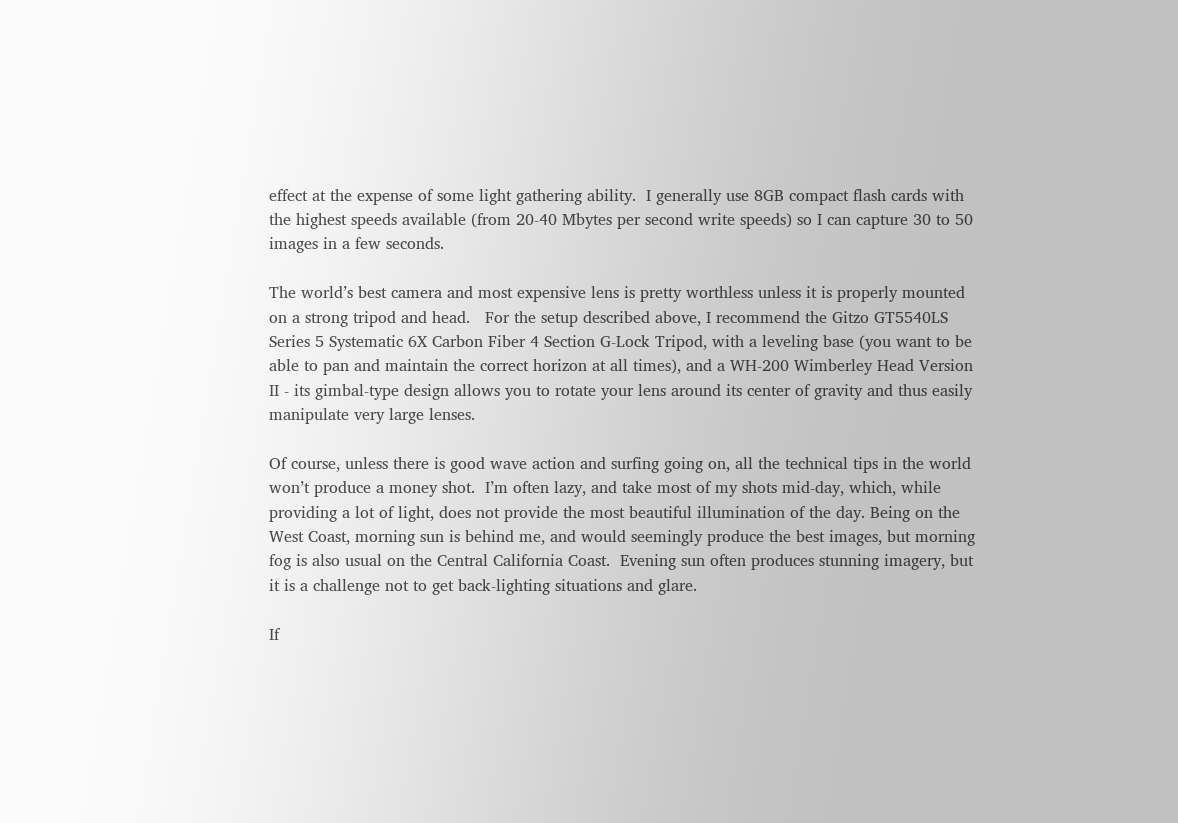effect at the expense of some light gathering ability.  I generally use 8GB compact flash cards with the highest speeds available (from 20-40 Mbytes per second write speeds) so I can capture 30 to 50 images in a few seconds.

The world’s best camera and most expensive lens is pretty worthless unless it is properly mounted on a strong tripod and head.   For the setup described above, I recommend the Gitzo GT5540LS Series 5 Systematic 6X Carbon Fiber 4 Section G-Lock Tripod, with a leveling base (you want to be able to pan and maintain the correct horizon at all times), and a WH-200 Wimberley Head Version II - its gimbal-type design allows you to rotate your lens around its center of gravity and thus easily manipulate very large lenses.

Of course, unless there is good wave action and surfing going on, all the technical tips in the world won’t produce a money shot.  I’m often lazy, and take most of my shots mid-day, which, while providing a lot of light, does not provide the most beautiful illumination of the day. Being on the West Coast, morning sun is behind me, and would seemingly produce the best images, but morning fog is also usual on the Central California Coast.  Evening sun often produces stunning imagery, but it is a challenge not to get back-lighting situations and glare.

If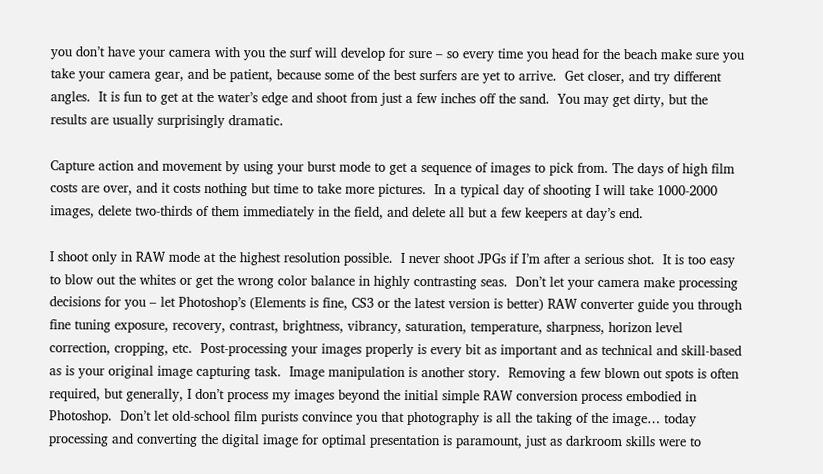you don’t have your camera with you the surf will develop for sure – so every time you head for the beach make sure you take your camera gear, and be patient, because some of the best surfers are yet to arrive.  Get closer, and try different angles.  It is fun to get at the water’s edge and shoot from just a few inches off the sand.  You may get dirty, but the results are usually surprisingly dramatic.

Capture action and movement by using your burst mode to get a sequence of images to pick from. The days of high film costs are over, and it costs nothing but time to take more pictures.  In a typical day of shooting I will take 1000-2000 images, delete two-thirds of them immediately in the field, and delete all but a few keepers at day’s end.

I shoot only in RAW mode at the highest resolution possible.  I never shoot JPGs if I’m after a serious shot.  It is too easy to blow out the whites or get the wrong color balance in highly contrasting seas.  Don’t let your camera make processing decisions for you – let Photoshop’s (Elements is fine, CS3 or the latest version is better) RAW converter guide you through fine tuning exposure, recovery, contrast, brightness, vibrancy, saturation, temperature, sharpness, horizon level correction, cropping, etc.  Post-processing your images properly is every bit as important and as technical and skill-based as is your original image capturing task.  Image manipulation is another story.  Removing a few blown out spots is often required, but generally, I don’t process my images beyond the initial simple RAW conversion process embodied in Photoshop.  Don’t let old-school film purists convince you that photography is all the taking of the image… today processing and converting the digital image for optimal presentation is paramount, just as darkroom skills were to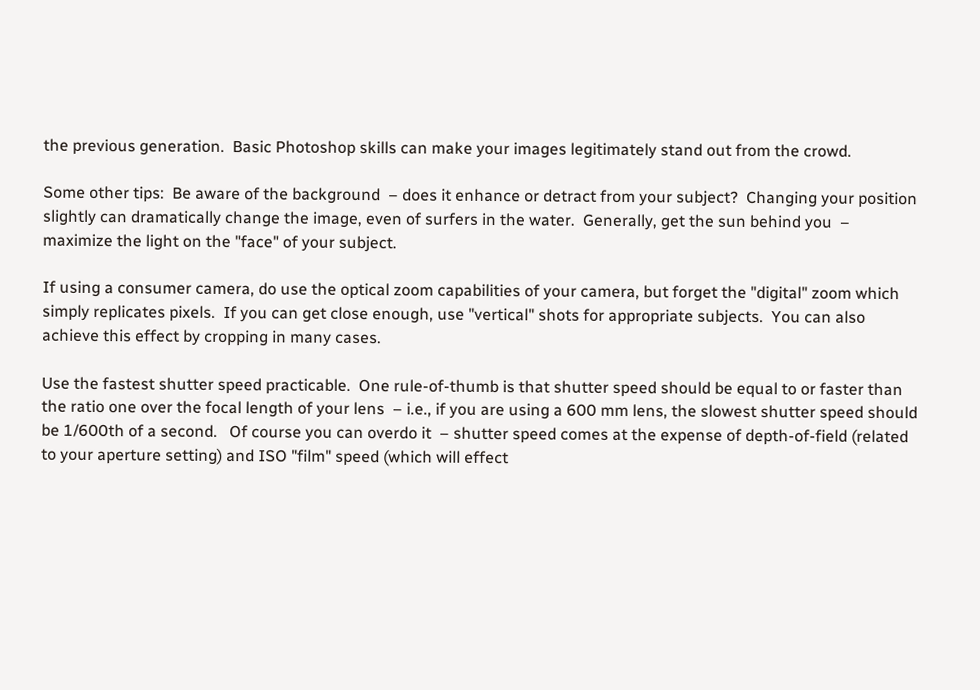the previous generation.  Basic Photoshop skills can make your images legitimately stand out from the crowd.

Some other tips:  Be aware of the background  – does it enhance or detract from your subject?  Changing your position slightly can dramatically change the image, even of surfers in the water.  Generally, get the sun behind you  – maximize the light on the "face" of your subject.

If using a consumer camera, do use the optical zoom capabilities of your camera, but forget the "digital" zoom which simply replicates pixels.  If you can get close enough, use "vertical" shots for appropriate subjects.  You can also achieve this effect by cropping in many cases.

Use the fastest shutter speed practicable.  One rule-of-thumb is that shutter speed should be equal to or faster than the ratio one over the focal length of your lens  – i.e., if you are using a 600 mm lens, the slowest shutter speed should be 1/600th of a second.   Of course you can overdo it  – shutter speed comes at the expense of depth-of-field (related to your aperture setting) and ISO "film" speed (which will effect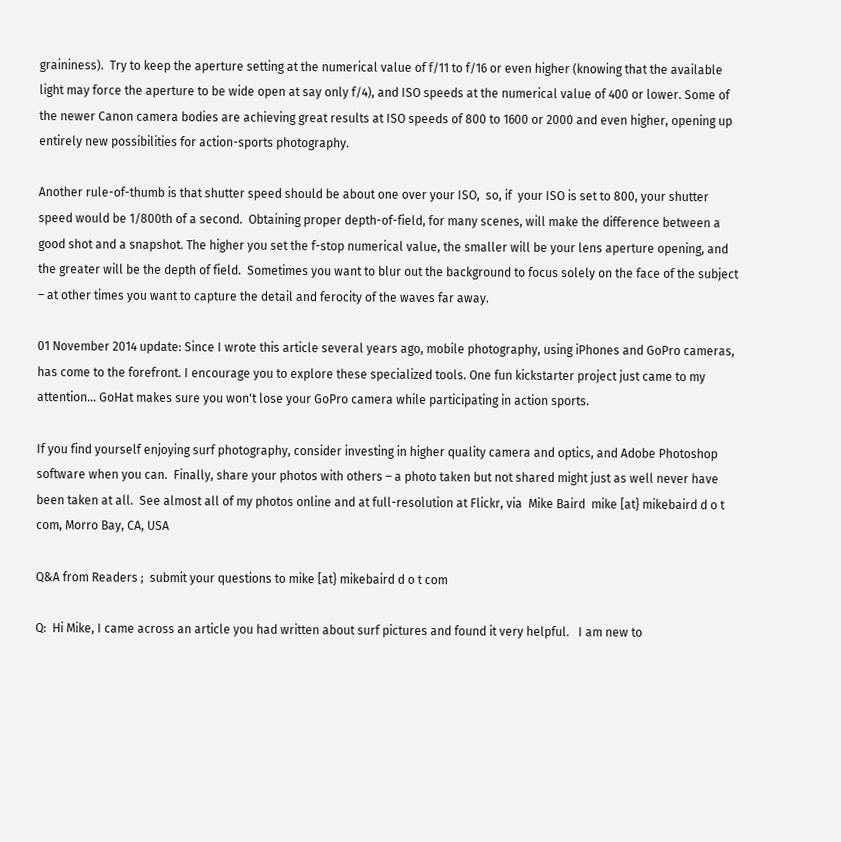graininess).  Try to keep the aperture setting at the numerical value of f/11 to f/16 or even higher (knowing that the available light may force the aperture to be wide open at say only f/4), and ISO speeds at the numerical value of 400 or lower. Some of the newer Canon camera bodies are achieving great results at ISO speeds of 800 to 1600 or 2000 and even higher, opening up entirely new possibilities for action-sports photography.

Another rule-of-thumb is that shutter speed should be about one over your ISO,  so, if  your ISO is set to 800, your shutter speed would be 1/800th of a second.  Obtaining proper depth-of-field, for many scenes, will make the difference between a good shot and a snapshot. The higher you set the f-stop numerical value, the smaller will be your lens aperture opening, and the greater will be the depth of field.  Sometimes you want to blur out the background to focus solely on the face of the subject – at other times you want to capture the detail and ferocity of the waves far away.

01 November 2014 update: Since I wrote this article several years ago, mobile photography, using iPhones and GoPro cameras, has come to the forefront. I encourage you to explore these specialized tools. One fun kickstarter project just came to my attention... GoHat makes sure you won't lose your GoPro camera while participating in action sports.

If you find yourself enjoying surf photography, consider investing in higher quality camera and optics, and Adobe Photoshop software when you can.  Finally, share your photos with others – a photo taken but not shared might just as well never have been taken at all.  See almost all of my photos online and at full-resolution at Flickr, via  Mike Baird  mike [at} mikebaird d o t com, Morro Bay, CA, USA

Q&A from Readers ;  submit your questions to mike [at} mikebaird d o t com

Q:  Hi Mike, I came across an article you had written about surf pictures and found it very helpful.   I am new to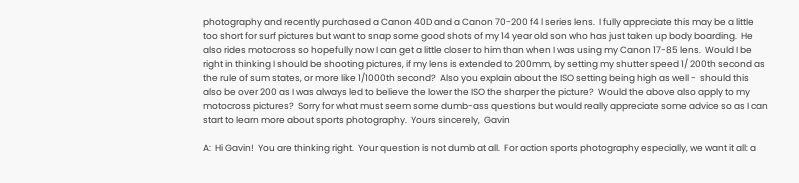photography and recently purchased a Canon 40D and a Canon 70-200 f4 l series lens.  I fully appreciate this may be a little too short for surf pictures but want to snap some good shots of my 14 year old son who has just taken up body boarding.  He also rides motocross so hopefully now I can get a little closer to him than when I was using my Canon 17-85 lens.  Would I be right in thinking I should be shooting pictures, if my lens is extended to 200mm, by setting my shutter speed 1/ 200th second as the rule of sum states, or more like 1/1000th second?  Also you explain about the ISO setting being high as well -  should this also be over 200 as I was always led to believe the lower the ISO the sharper the picture?  Would the above also apply to my motocross pictures?  Sorry for what must seem some dumb-ass questions but would really appreciate some advice so as I can start to learn more about sports photography.  Yours sincerely,  Gavin

A:  Hi Gavin!  You are thinking right.  Your question is not dumb at all.  For action sports photography especially, we want it all: a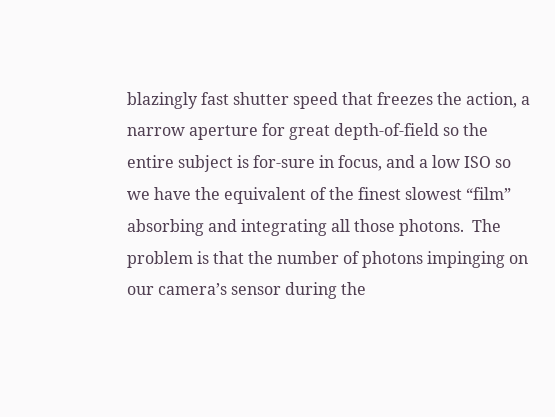blazingly fast shutter speed that freezes the action, a narrow aperture for great depth-of-field so the entire subject is for-sure in focus, and a low ISO so we have the equivalent of the finest slowest “film” absorbing and integrating all those photons.  The problem is that the number of photons impinging on our camera’s sensor during the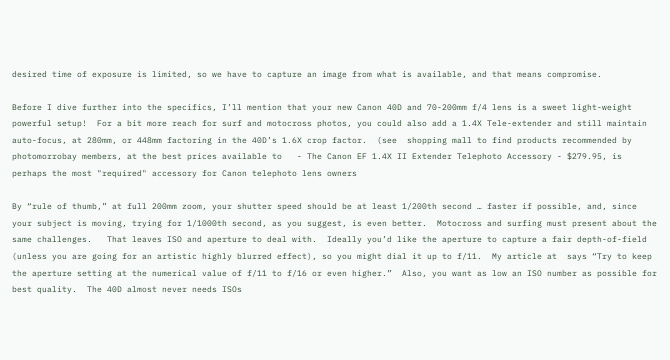desired time of exposure is limited, so we have to capture an image from what is available, and that means compromise.

Before I dive further into the specifics, I’ll mention that your new Canon 40D and 70-200mm f/4 lens is a sweet light-weight powerful setup!  For a bit more reach for surf and motocross photos, you could also add a 1.4X Tele-extender and still maintain auto-focus, at 280mm, or 448mm factoring in the 40D’s 1.6X crop factor.  (see  shopping mall to find products recommended by photomorrobay members, at the best prices available to   - The Canon EF 1.4X II Extender Telephoto Accessory - $279.95, is perhaps the most "required" accessory for Canon telephoto lens owners

By “rule of thumb,” at full 200mm zoom, your shutter speed should be at least 1/200th second … faster if possible, and, since your subject is moving, trying for 1/1000th second, as you suggest, is even better.  Motocross and surfing must present about the same challenges.   That leaves ISO and aperture to deal with.  Ideally you’d like the aperture to capture a fair depth-of-field (unless you are going for an artistic highly blurred effect), so you might dial it up to f/11.  My article at  says “Try to keep the aperture setting at the numerical value of f/11 to f/16 or even higher.”  Also, you want as low an ISO number as possible for best quality.  The 40D almost never needs ISOs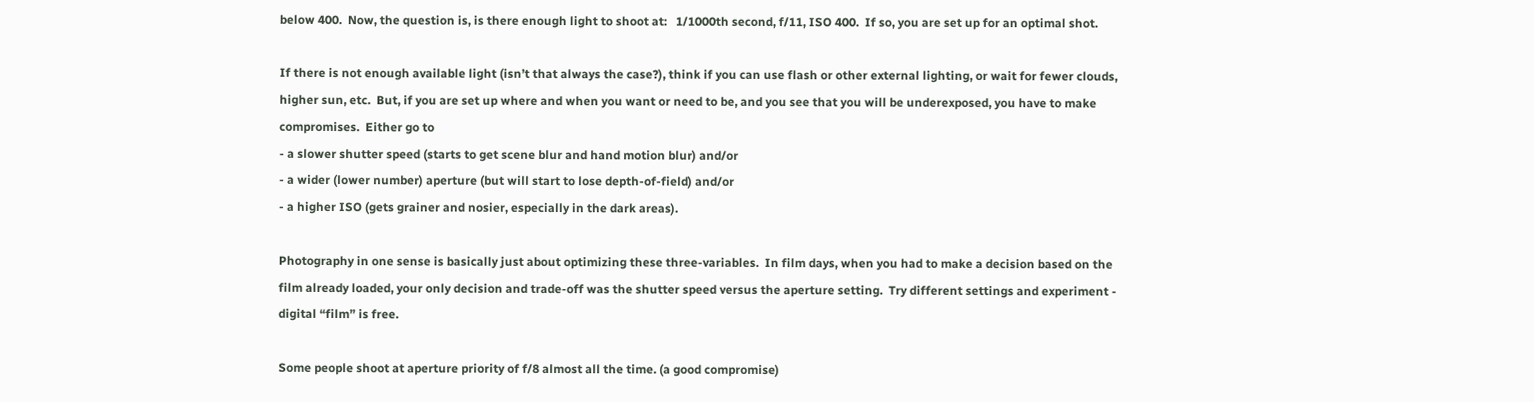below 400.  Now, the question is, is there enough light to shoot at:   1/1000th second, f/11, ISO 400.  If so, you are set up for an optimal shot.

If there is not enough available light (isn’t that always the case?), think if you can use flash or other external lighting, or wait for fewer clouds, higher sun, etc.  But, if you are set up where and when you want or need to be, and you see that you will be underexposed, you have to make compromises.  Either go to
- a slower shutter speed (starts to get scene blur and hand motion blur) and/or
- a wider (lower number) aperture (but will start to lose depth-of-field) and/or
- a higher ISO (gets grainer and nosier, especially in the dark areas).

Photography in one sense is basically just about optimizing these three-variables.  In film days, when you had to make a decision based on the film already loaded, your only decision and trade-off was the shutter speed versus the aperture setting.  Try different settings and experiment - digital “film” is free.

Some people shoot at aperture priority of f/8 almost all the time. (a good compromise)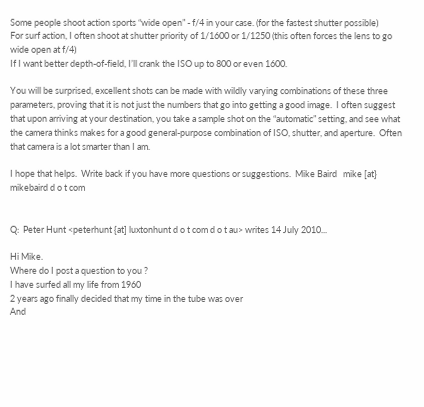Some people shoot action sports “wide open” - f/4 in your case. (for the fastest shutter possible)
For surf action, I often shoot at shutter priority of 1/1600 or 1/1250 (this often forces the lens to go wide open at f/4)
If I want better depth-of-field, I’ll crank the ISO up to 800 or even 1600.

You will be surprised, excellent shots can be made with wildly varying combinations of these three parameters, proving that it is not just the numbers that go into getting a good image.  I often suggest that upon arriving at your destination, you take a sample shot on the “automatic” setting, and see what the camera thinks makes for a good general-purpose combination of ISO, shutter, and aperture.  Often that camera is a lot smarter than I am.

I hope that helps.  Write back if you have more questions or suggestions.  Mike Baird   mike [at} mikebaird d o t com


Q:  Peter Hunt <peterhunt {at] luxtonhunt d o t com d o t au> writes 14 July 2010...

Hi Mike.
Where do I post a question to you ?
I have surfed all my life from 1960
2 years ago finally decided that my time in the tube was over
And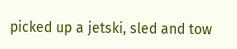picked up a jetski, sled and tow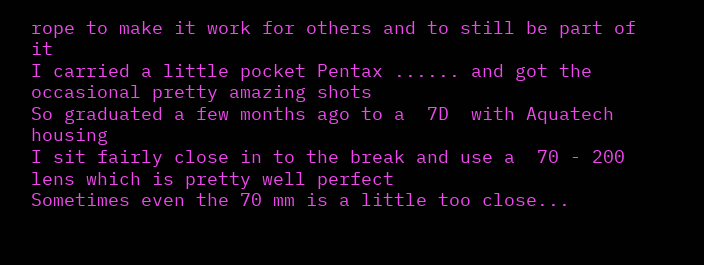rope to make it work for others and to still be part of it
I carried a little pocket Pentax ...... and got the occasional pretty amazing shots
So graduated a few months ago to a  7D  with Aquatech housing
I sit fairly close in to the break and use a  70 - 200 lens which is pretty well perfect
Sometimes even the 70 mm is a little too close...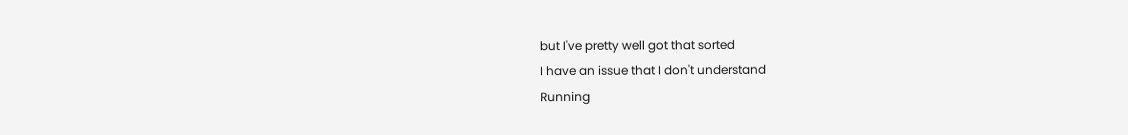but I've pretty well got that sorted
I have an issue that I don't understand
Running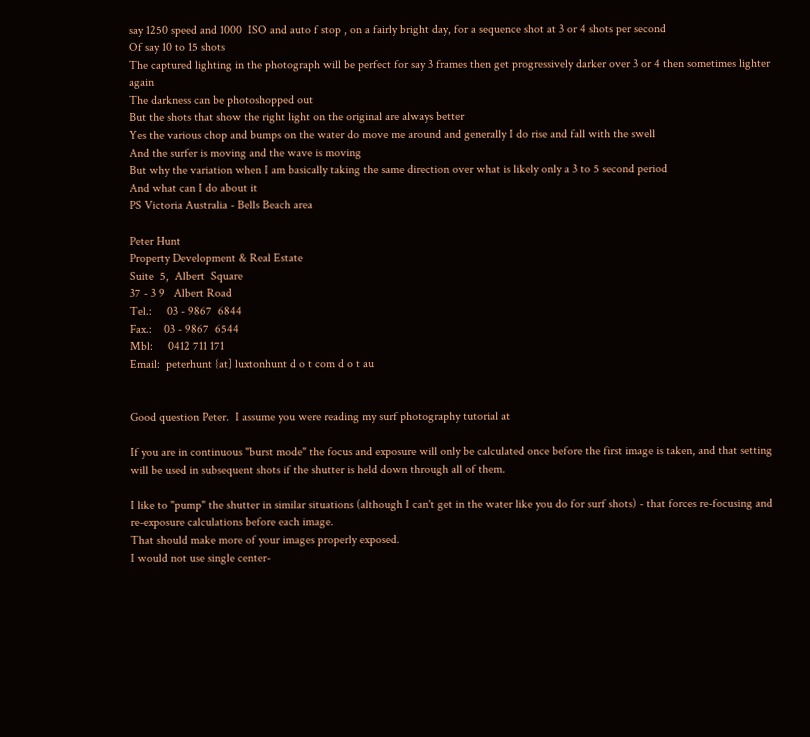say 1250 speed and 1000  ISO and auto f stop , on a fairly bright day, for a sequence shot at 3 or 4 shots per second
Of say 10 to 15 shots
The captured lighting in the photograph will be perfect for say 3 frames then get progressively darker over 3 or 4 then sometimes lighter again
The darkness can be photoshopped out
But the shots that show the right light on the original are always better
Yes the various chop and bumps on the water do move me around and generally I do rise and fall with the swell
And the surfer is moving and the wave is moving
But why the variation when I am basically taking the same direction over what is likely only a 3 to 5 second period
And what can I do about it
PS Victoria Australia - Bells Beach area

Peter Hunt
Property Development & Real Estate
Suite  5,  Albert  Square
37 - 3 9   Albert Road
Tel.:     03 - 9867  6844
Fax.:    03 - 9867  6544
Mbl:     0412 711 171
Email:  peterhunt {at] luxtonhunt d o t com d o t au


Good question Peter.  I assume you were reading my surf photography tutorial at

If you are in continuous "burst mode" the focus and exposure will only be calculated once before the first image is taken, and that setting will be used in subsequent shots if the shutter is held down through all of them.

I like to "pump" the shutter in similar situations (although I can't get in the water like you do for surf shots) - that forces re-focusing and re-exposure calculations before each image.
That should make more of your images properly exposed.
I would not use single center-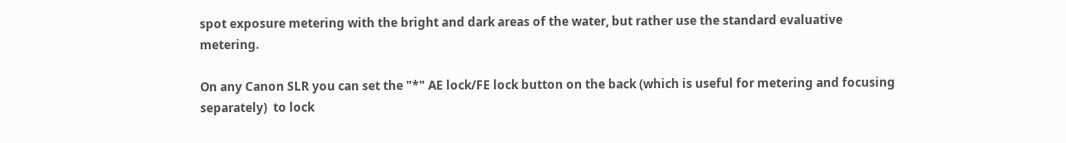spot exposure metering with the bright and dark areas of the water, but rather use the standard evaluative metering.

On any Canon SLR you can set the "*" AE lock/FE lock button on the back (which is useful for metering and focusing separately)  to lock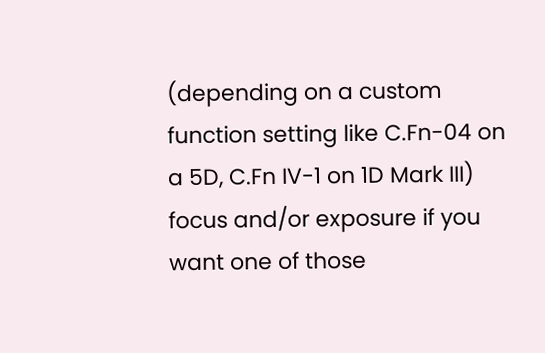(depending on a custom function setting like C.Fn-04 on a 5D, C.Fn IV-1 on 1D Mark III) focus and/or exposure if you want one of those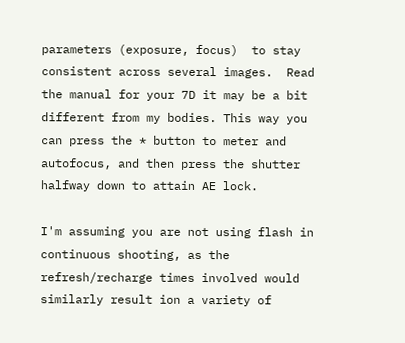parameters (exposure, focus)  to stay consistent across several images.  Read the manual for your 7D it may be a bit different from my bodies. This way you can press the * button to meter and autofocus, and then press the shutter halfway down to attain AE lock.

I'm assuming you are not using flash in continuous shooting, as the refresh/recharge times involved would similarly result ion a variety of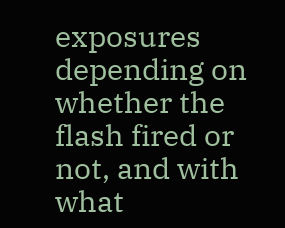exposures depending on whether the flash fired or not, and with what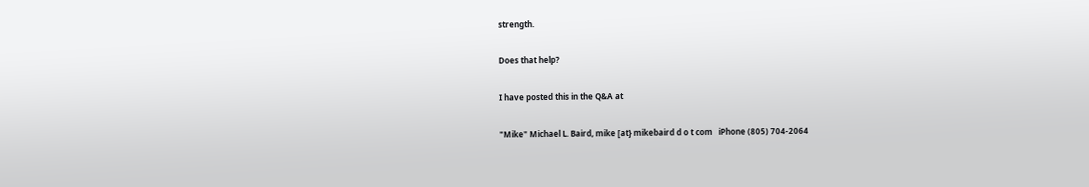strength.

Does that help?

I have posted this in the Q&A at

"Mike" Michael L. Baird, mike [at} mikebaird d o t com   iPhone (805) 704-2064